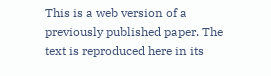This is a web version of a previously published paper. The text is reproduced here in its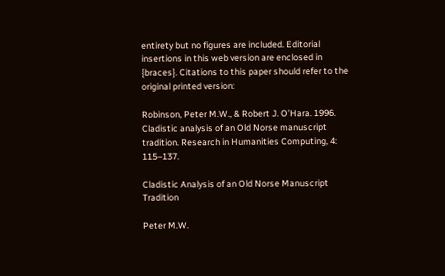entirety but no figures are included. Editorial insertions in this web version are enclosed in {braces}. Citations to this paper should refer to the original printed version:

Robinson, Peter M.W., & Robert J. O’Hara. 1996.
Cladistic analysis of an Old Norse manuscript tradition. Research in Humanities Computing, 4: 115–137.

Cladistic Analysis of an Old Norse Manuscript Tradition

Peter M.W.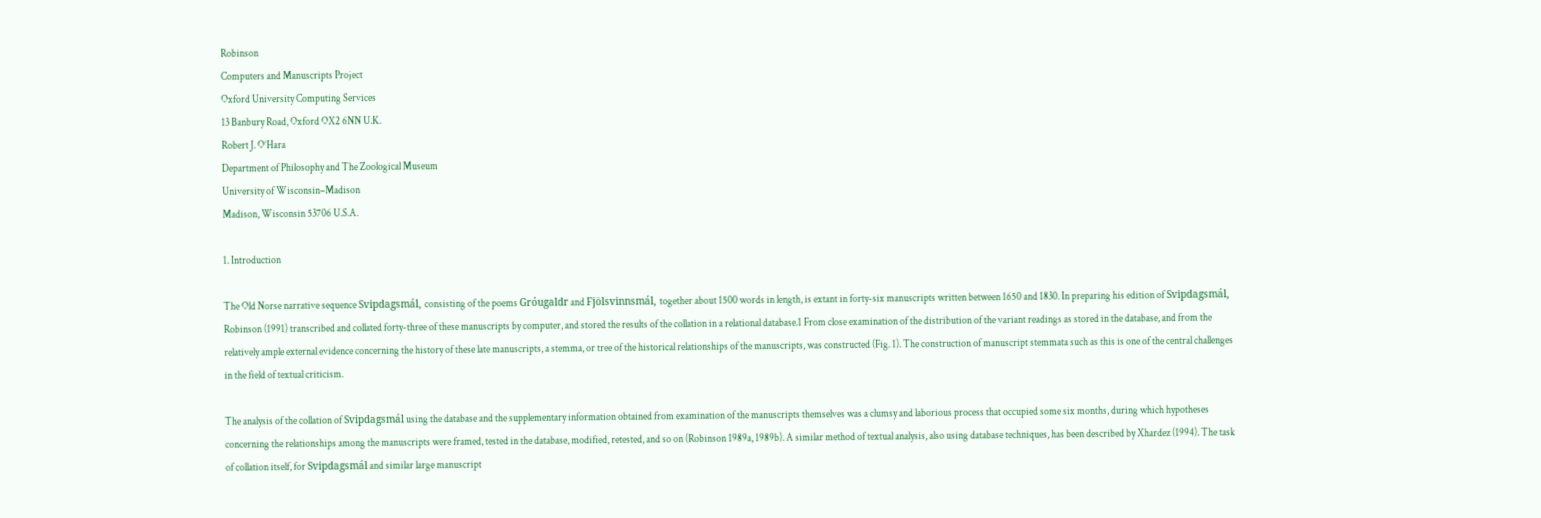Robinson
Computers and Manuscripts Project
Oxford University Computing Services
13 Banbury Road, Oxford OX2 6NN U.K.
Robert J. O’Hara
Department of Philosophy and The Zoological Museum
University of Wisconsin–Madison
Madison, Wisconsin 53706 U.S.A.

1. Introduction

The Old Norse narrative sequence Svipdagsmál, consisting of the poems Gróugaldr and Fjölsvinnsmál, together about 1500 words in length, is extant in forty-six manuscripts written between 1650 and 1830. In preparing his edition of Svipdagsmál, Robinson (1991) transcribed and collated forty-three of these manuscripts by computer, and stored the results of the collation in a relational database.1 From close examination of the distribution of the variant readings as stored in the database, and from the relatively ample external evidence concerning the history of these late manuscripts, a stemma, or tree of the historical relationships of the manuscripts, was constructed (Fig. 1). The construction of manuscript stemmata such as this is one of the central challenges in the field of textual criticism.

The analysis of the collation of Svipdagsmál using the database and the supplementary information obtained from examination of the manuscripts themselves was a clumsy and laborious process that occupied some six months, during which hypotheses concerning the relationships among the manuscripts were framed, tested in the database, modified, retested, and so on (Robinson 1989a, 1989b). A similar method of textual analysis, also using database techniques, has been described by Xhardez (1994). The task of collation itself, for Svipdagsmál and similar large manuscript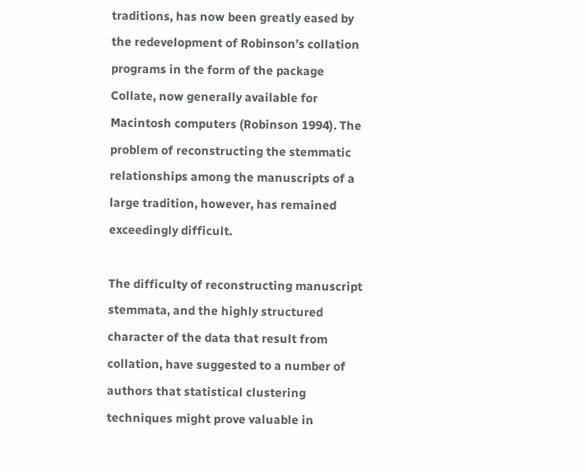traditions, has now been greatly eased by the redevelopment of Robinson’s collation programs in the form of the package Collate, now generally available for Macintosh computers (Robinson 1994). The problem of reconstructing the stemmatic relationships among the manuscripts of a large tradition, however, has remained exceedingly difficult.

The difficulty of reconstructing manuscript stemmata, and the highly structured character of the data that result from collation, have suggested to a number of authors that statistical clustering techniques might prove valuable in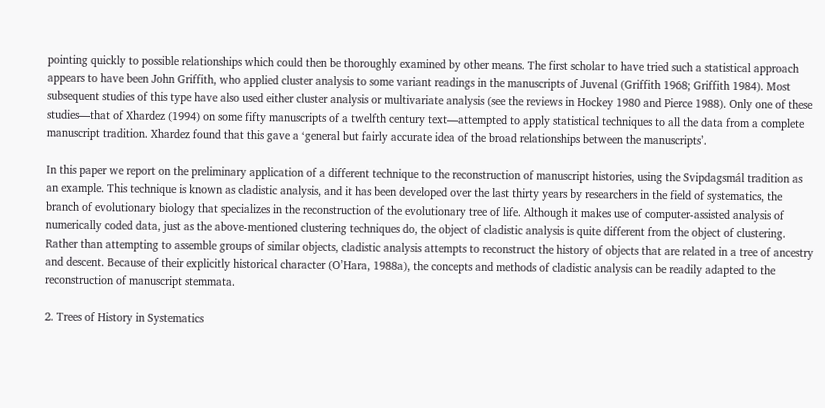pointing quickly to possible relationships which could then be thoroughly examined by other means. The first scholar to have tried such a statistical approach appears to have been John Griffith, who applied cluster analysis to some variant readings in the manuscripts of Juvenal (Griffith 1968; Griffith 1984). Most subsequent studies of this type have also used either cluster analysis or multivariate analysis (see the reviews in Hockey 1980 and Pierce 1988). Only one of these studies—that of Xhardez (1994) on some fifty manuscripts of a twelfth century text—attempted to apply statistical techniques to all the data from a complete manuscript tradition. Xhardez found that this gave a ‘general but fairly accurate idea of the broad relationships between the manuscripts’.

In this paper we report on the preliminary application of a different technique to the reconstruction of manuscript histories, using the Svipdagsmál tradition as an example. This technique is known as cladistic analysis, and it has been developed over the last thirty years by researchers in the field of systematics, the branch of evolutionary biology that specializes in the reconstruction of the evolutionary tree of life. Although it makes use of computer-assisted analysis of numerically coded data, just as the above-mentioned clustering techniques do, the object of cladistic analysis is quite different from the object of clustering. Rather than attempting to assemble groups of similar objects, cladistic analysis attempts to reconstruct the history of objects that are related in a tree of ancestry and descent. Because of their explicitly historical character (O’Hara, 1988a), the concepts and methods of cladistic analysis can be readily adapted to the reconstruction of manuscript stemmata.

2. Trees of History in Systematics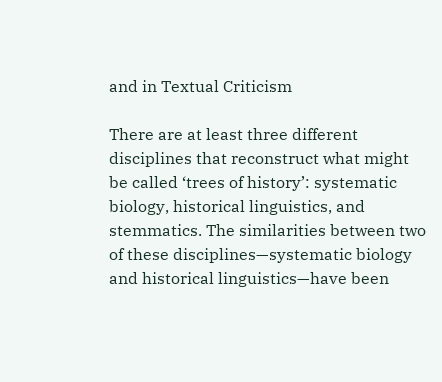and in Textual Criticism

There are at least three different disciplines that reconstruct what might be called ‘trees of history’: systematic biology, historical linguistics, and stemmatics. The similarities between two of these disciplines—systematic biology and historical linguistics—have been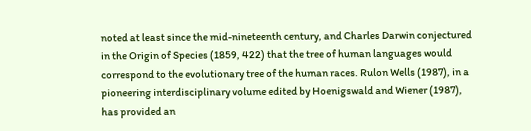noted at least since the mid-nineteenth century, and Charles Darwin conjectured in the Origin of Species (1859, 422) that the tree of human languages would correspond to the evolutionary tree of the human races. Rulon Wells (1987), in a pioneering interdisciplinary volume edited by Hoenigswald and Wiener (1987), has provided an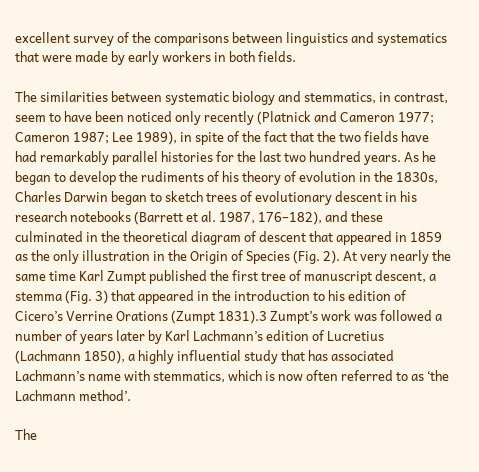excellent survey of the comparisons between linguistics and systematics that were made by early workers in both fields.

The similarities between systematic biology and stemmatics, in contrast, seem to have been noticed only recently (Platnick and Cameron 1977; Cameron 1987; Lee 1989), in spite of the fact that the two fields have had remarkably parallel histories for the last two hundred years. As he began to develop the rudiments of his theory of evolution in the 1830s, Charles Darwin began to sketch trees of evolutionary descent in his research notebooks (Barrett et al. 1987, 176–182), and these culminated in the theoretical diagram of descent that appeared in 1859 as the only illustration in the Origin of Species (Fig. 2). At very nearly the same time Karl Zumpt published the first tree of manuscript descent, a stemma (Fig. 3) that appeared in the introduction to his edition of Cicero’s Verrine Orations (Zumpt 1831).3 Zumpt’s work was followed a number of years later by Karl Lachmann’s edition of Lucretius (Lachmann 1850), a highly influential study that has associated Lachmann’s name with stemmatics, which is now often referred to as ‘the Lachmann method’.

The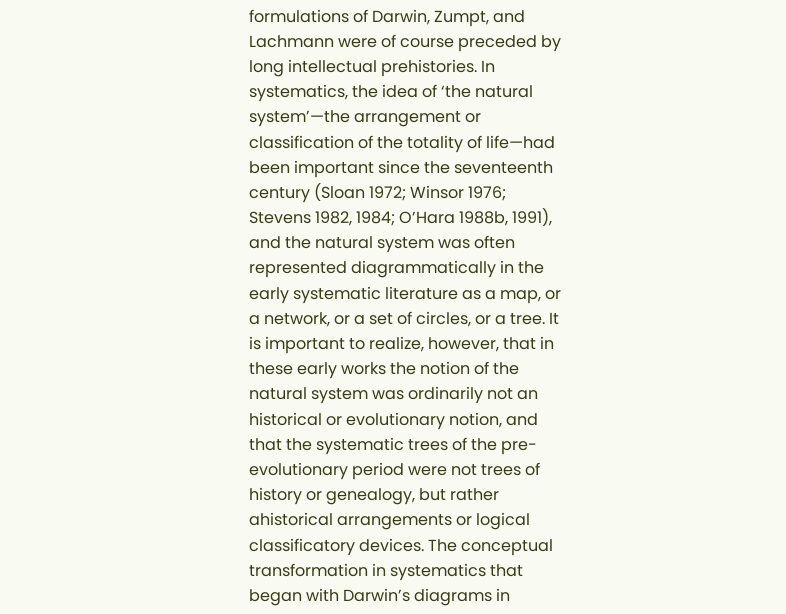formulations of Darwin, Zumpt, and Lachmann were of course preceded by long intellectual prehistories. In systematics, the idea of ‘the natural system’—the arrangement or classification of the totality of life—had been important since the seventeenth century (Sloan 1972; Winsor 1976; Stevens 1982, 1984; O’Hara 1988b, 1991), and the natural system was often represented diagrammatically in the early systematic literature as a map, or a network, or a set of circles, or a tree. It is important to realize, however, that in these early works the notion of the natural system was ordinarily not an historical or evolutionary notion, and that the systematic trees of the pre-evolutionary period were not trees of history or genealogy, but rather ahistorical arrangements or logical classificatory devices. The conceptual transformation in systematics that began with Darwin’s diagrams in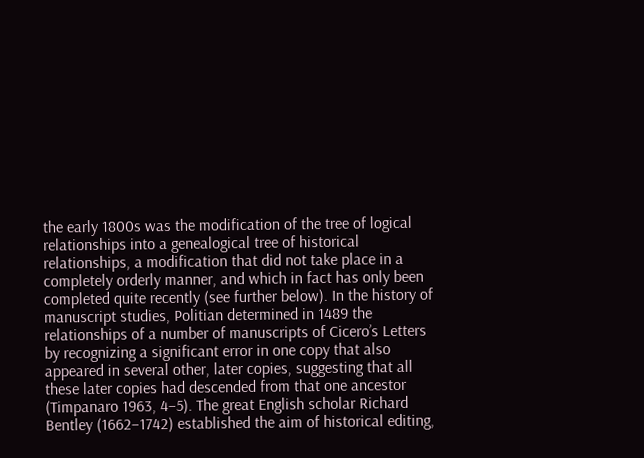the early 1800s was the modification of the tree of logical relationships into a genealogical tree of historical relationships, a modification that did not take place in a completely orderly manner, and which in fact has only been completed quite recently (see further below). In the history of manuscript studies, Politian determined in 1489 the relationships of a number of manuscripts of Cicero’s Letters by recognizing a significant error in one copy that also appeared in several other, later copies, suggesting that all these later copies had descended from that one ancestor (Timpanaro 1963, 4–5). The great English scholar Richard Bentley (1662–1742) established the aim of historical editing,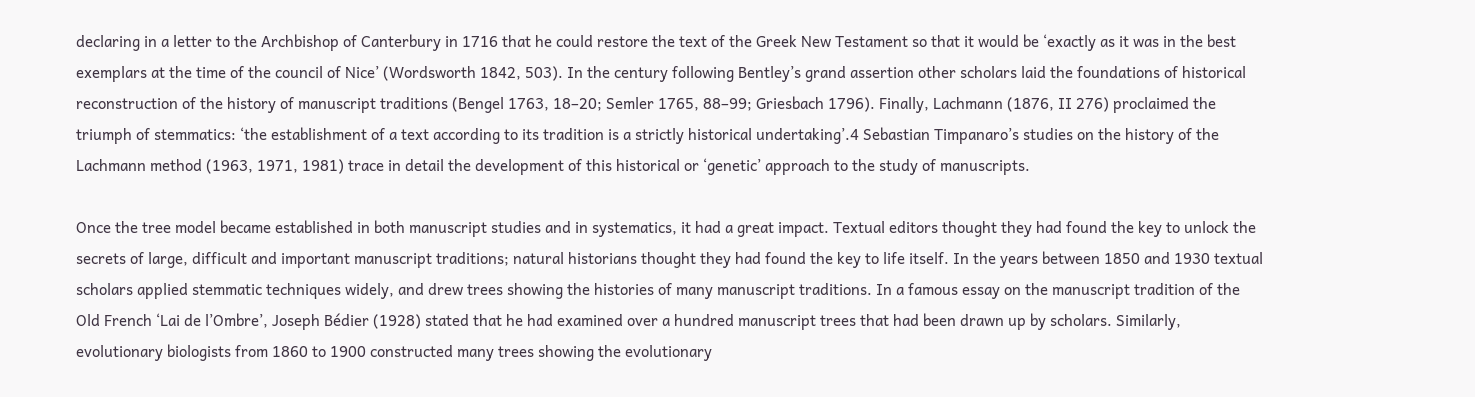declaring in a letter to the Archbishop of Canterbury in 1716 that he could restore the text of the Greek New Testament so that it would be ‘exactly as it was in the best exemplars at the time of the council of Nice’ (Wordsworth 1842, 503). In the century following Bentley’s grand assertion other scholars laid the foundations of historical reconstruction of the history of manuscript traditions (Bengel 1763, 18–20; Semler 1765, 88–99; Griesbach 1796). Finally, Lachmann (1876, II 276) proclaimed the triumph of stemmatics: ‘the establishment of a text according to its tradition is a strictly historical undertaking’.4 Sebastian Timpanaro’s studies on the history of the Lachmann method (1963, 1971, 1981) trace in detail the development of this historical or ‘genetic’ approach to the study of manuscripts.

Once the tree model became established in both manuscript studies and in systematics, it had a great impact. Textual editors thought they had found the key to unlock the secrets of large, difficult and important manuscript traditions; natural historians thought they had found the key to life itself. In the years between 1850 and 1930 textual scholars applied stemmatic techniques widely, and drew trees showing the histories of many manuscript traditions. In a famous essay on the manuscript tradition of the Old French ‘Lai de l’Ombre’, Joseph Bédier (1928) stated that he had examined over a hundred manuscript trees that had been drawn up by scholars. Similarly, evolutionary biologists from 1860 to 1900 constructed many trees showing the evolutionary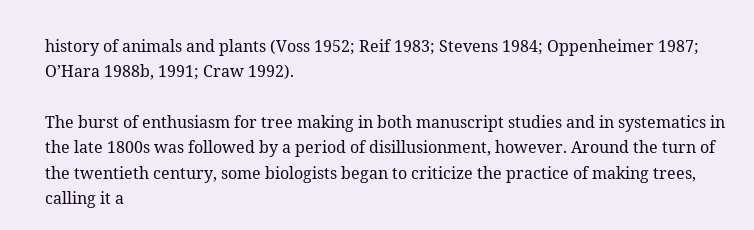history of animals and plants (Voss 1952; Reif 1983; Stevens 1984; Oppenheimer 1987; O’Hara 1988b, 1991; Craw 1992).

The burst of enthusiasm for tree making in both manuscript studies and in systematics in the late 1800s was followed by a period of disillusionment, however. Around the turn of the twentieth century, some biologists began to criticize the practice of making trees, calling it a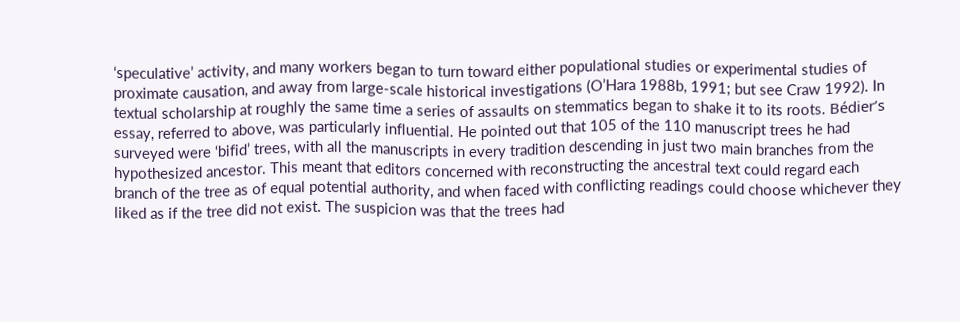‘speculative’ activity, and many workers began to turn toward either populational studies or experimental studies of proximate causation, and away from large-scale historical investigations (O’Hara 1988b, 1991; but see Craw 1992). In textual scholarship at roughly the same time a series of assaults on stemmatics began to shake it to its roots. Bédier’s essay, referred to above, was particularly influential. He pointed out that 105 of the 110 manuscript trees he had surveyed were ‘bifid’ trees, with all the manuscripts in every tradition descending in just two main branches from the hypothesized ancestor. This meant that editors concerned with reconstructing the ancestral text could regard each branch of the tree as of equal potential authority, and when faced with conflicting readings could choose whichever they liked as if the tree did not exist. The suspicion was that the trees had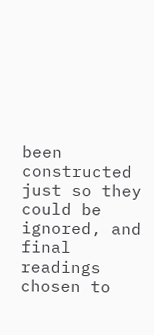been constructed just so they could be ignored, and final readings chosen to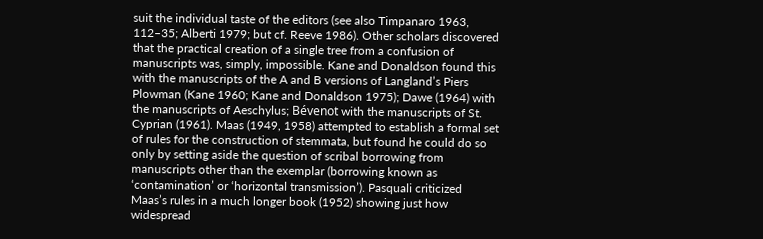suit the individual taste of the editors (see also Timpanaro 1963, 112–35; Alberti 1979; but cf. Reeve 1986). Other scholars discovered that the practical creation of a single tree from a confusion of manuscripts was, simply, impossible. Kane and Donaldson found this with the manuscripts of the A and B versions of Langland’s Piers Plowman (Kane 1960; Kane and Donaldson 1975); Dawe (1964) with the manuscripts of Aeschylus; Bévenot with the manuscripts of St. Cyprian (1961). Maas (1949, 1958) attempted to establish a formal set of rules for the construction of stemmata, but found he could do so only by setting aside the question of scribal borrowing from manuscripts other than the exemplar (borrowing known as ‘contamination’ or ‘horizontal transmission’). Pasquali criticized Maas’s rules in a much longer book (1952) showing just how widespread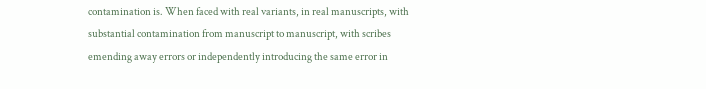contamination is. When faced with real variants, in real manuscripts, with substantial contamination from manuscript to manuscript, with scribes emending away errors or independently introducing the same error in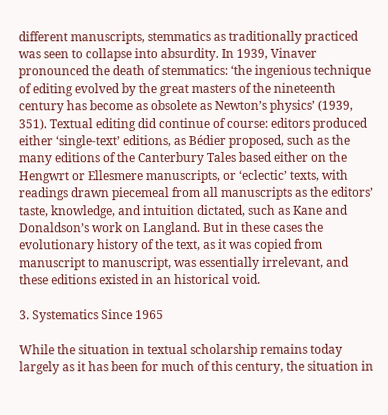different manuscripts, stemmatics as traditionally practiced was seen to collapse into absurdity. In 1939, Vinaver pronounced the death of stemmatics: ‘the ingenious technique of editing evolved by the great masters of the nineteenth century has become as obsolete as Newton’s physics’ (1939, 351). Textual editing did continue of course: editors produced either ‘single-text’ editions, as Bédier proposed, such as the many editions of the Canterbury Tales based either on the Hengwrt or Ellesmere manuscripts, or ‘eclectic’ texts, with readings drawn piecemeal from all manuscripts as the editors’ taste, knowledge, and intuition dictated, such as Kane and Donaldson’s work on Langland. But in these cases the evolutionary history of the text, as it was copied from manuscript to manuscript, was essentially irrelevant, and these editions existed in an historical void.

3. Systematics Since 1965

While the situation in textual scholarship remains today largely as it has been for much of this century, the situation in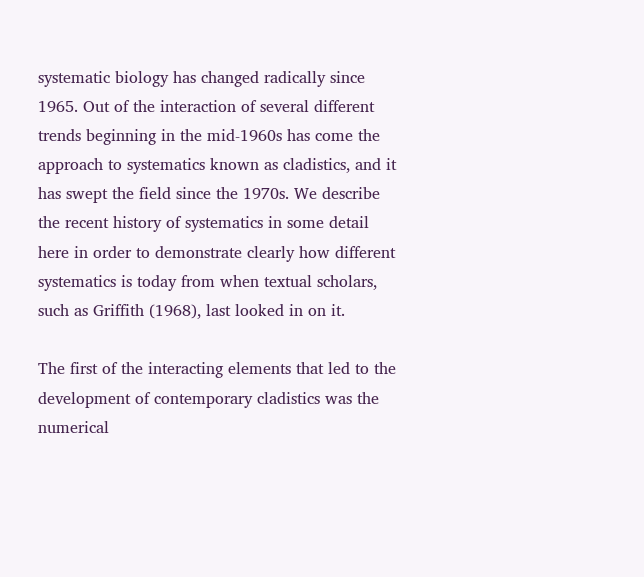systematic biology has changed radically since 1965. Out of the interaction of several different trends beginning in the mid-1960s has come the approach to systematics known as cladistics, and it has swept the field since the 1970s. We describe the recent history of systematics in some detail here in order to demonstrate clearly how different systematics is today from when textual scholars, such as Griffith (1968), last looked in on it.

The first of the interacting elements that led to the development of contemporary cladistics was the numerical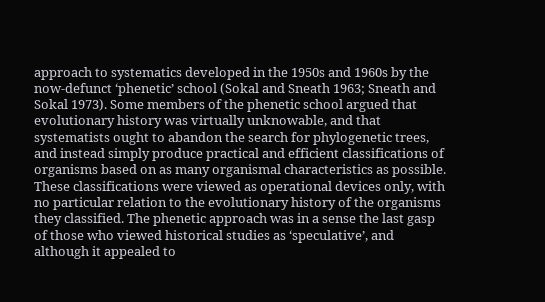approach to systematics developed in the 1950s and 1960s by the now-defunct ‘phenetic’ school (Sokal and Sneath 1963; Sneath and Sokal 1973). Some members of the phenetic school argued that evolutionary history was virtually unknowable, and that systematists ought to abandon the search for phylogenetic trees, and instead simply produce practical and efficient classifications of organisms based on as many organismal characteristics as possible. These classifications were viewed as operational devices only, with no particular relation to the evolutionary history of the organisms they classified. The phenetic approach was in a sense the last gasp of those who viewed historical studies as ‘speculative’, and although it appealed to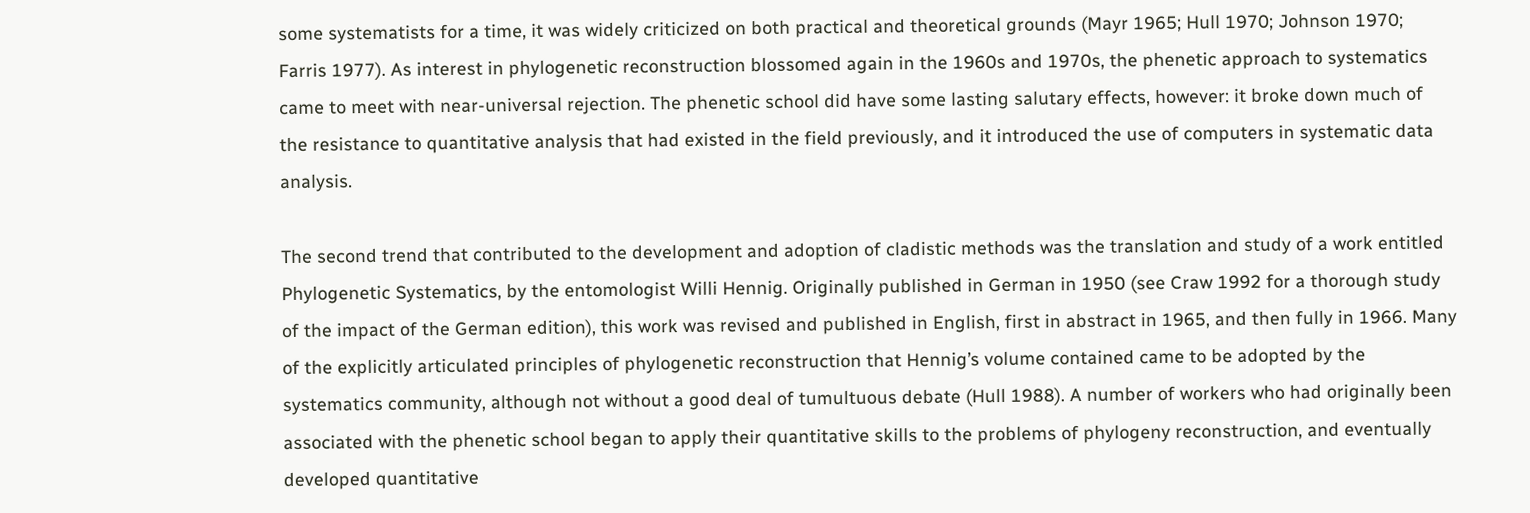some systematists for a time, it was widely criticized on both practical and theoretical grounds (Mayr 1965; Hull 1970; Johnson 1970; Farris 1977). As interest in phylogenetic reconstruction blossomed again in the 1960s and 1970s, the phenetic approach to systematics came to meet with near-universal rejection. The phenetic school did have some lasting salutary effects, however: it broke down much of the resistance to quantitative analysis that had existed in the field previously, and it introduced the use of computers in systematic data analysis.

The second trend that contributed to the development and adoption of cladistic methods was the translation and study of a work entitled Phylogenetic Systematics, by the entomologist Willi Hennig. Originally published in German in 1950 (see Craw 1992 for a thorough study of the impact of the German edition), this work was revised and published in English, first in abstract in 1965, and then fully in 1966. Many of the explicitly articulated principles of phylogenetic reconstruction that Hennig’s volume contained came to be adopted by the systematics community, although not without a good deal of tumultuous debate (Hull 1988). A number of workers who had originally been associated with the phenetic school began to apply their quantitative skills to the problems of phylogeny reconstruction, and eventually developed quantitative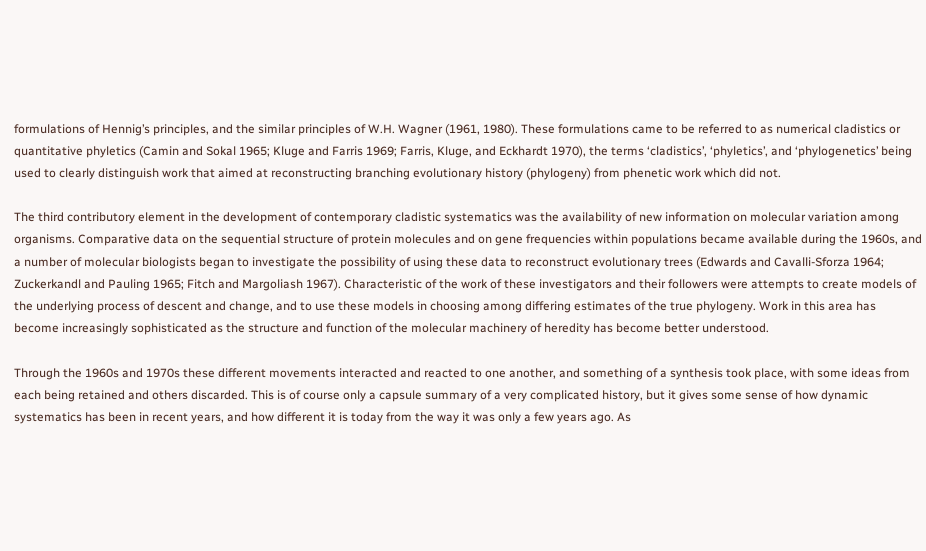formulations of Hennig’s principles, and the similar principles of W.H. Wagner (1961, 1980). These formulations came to be referred to as numerical cladistics or quantitative phyletics (Camin and Sokal 1965; Kluge and Farris 1969; Farris, Kluge, and Eckhardt 1970), the terms ‘cladistics’, ‘phyletics’, and ‘phylogenetics’ being used to clearly distinguish work that aimed at reconstructing branching evolutionary history (phylogeny) from phenetic work which did not.

The third contributory element in the development of contemporary cladistic systematics was the availability of new information on molecular variation among organisms. Comparative data on the sequential structure of protein molecules and on gene frequencies within populations became available during the 1960s, and a number of molecular biologists began to investigate the possibility of using these data to reconstruct evolutionary trees (Edwards and Cavalli-Sforza 1964; Zuckerkandl and Pauling 1965; Fitch and Margoliash 1967). Characteristic of the work of these investigators and their followers were attempts to create models of the underlying process of descent and change, and to use these models in choosing among differing estimates of the true phylogeny. Work in this area has become increasingly sophisticated as the structure and function of the molecular machinery of heredity has become better understood.

Through the 1960s and 1970s these different movements interacted and reacted to one another, and something of a synthesis took place, with some ideas from each being retained and others discarded. This is of course only a capsule summary of a very complicated history, but it gives some sense of how dynamic systematics has been in recent years, and how different it is today from the way it was only a few years ago. As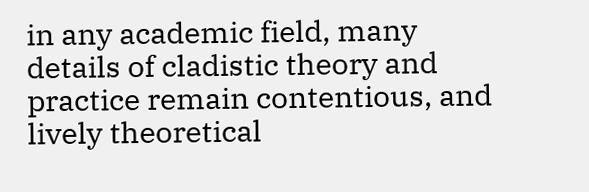in any academic field, many details of cladistic theory and practice remain contentious, and lively theoretical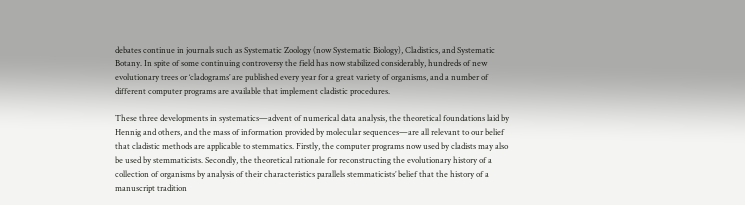debates continue in journals such as Systematic Zoology (now Systematic Biology), Cladistics, and Systematic Botany. In spite of some continuing controversy the field has now stabilized considerably, hundreds of new evolutionary trees or ‘cladograms’ are published every year for a great variety of organisms, and a number of different computer programs are available that implement cladistic procedures.

These three developments in systematics—advent of numerical data analysis, the theoretical foundations laid by Hennig and others, and the mass of information provided by molecular sequences—are all relevant to our belief that cladistic methods are applicable to stemmatics. Firstly, the computer programs now used by cladists may also be used by stemmaticists. Secondly, the theoretical rationale for reconstructing the evolutionary history of a collection of organisms by analysis of their characteristics parallels stemmaticists’ belief that the history of a manuscript tradition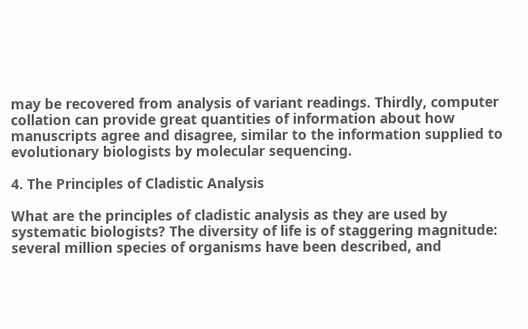may be recovered from analysis of variant readings. Thirdly, computer collation can provide great quantities of information about how manuscripts agree and disagree, similar to the information supplied to evolutionary biologists by molecular sequencing.

4. The Principles of Cladistic Analysis

What are the principles of cladistic analysis as they are used by systematic biologists? The diversity of life is of staggering magnitude: several million species of organisms have been described, and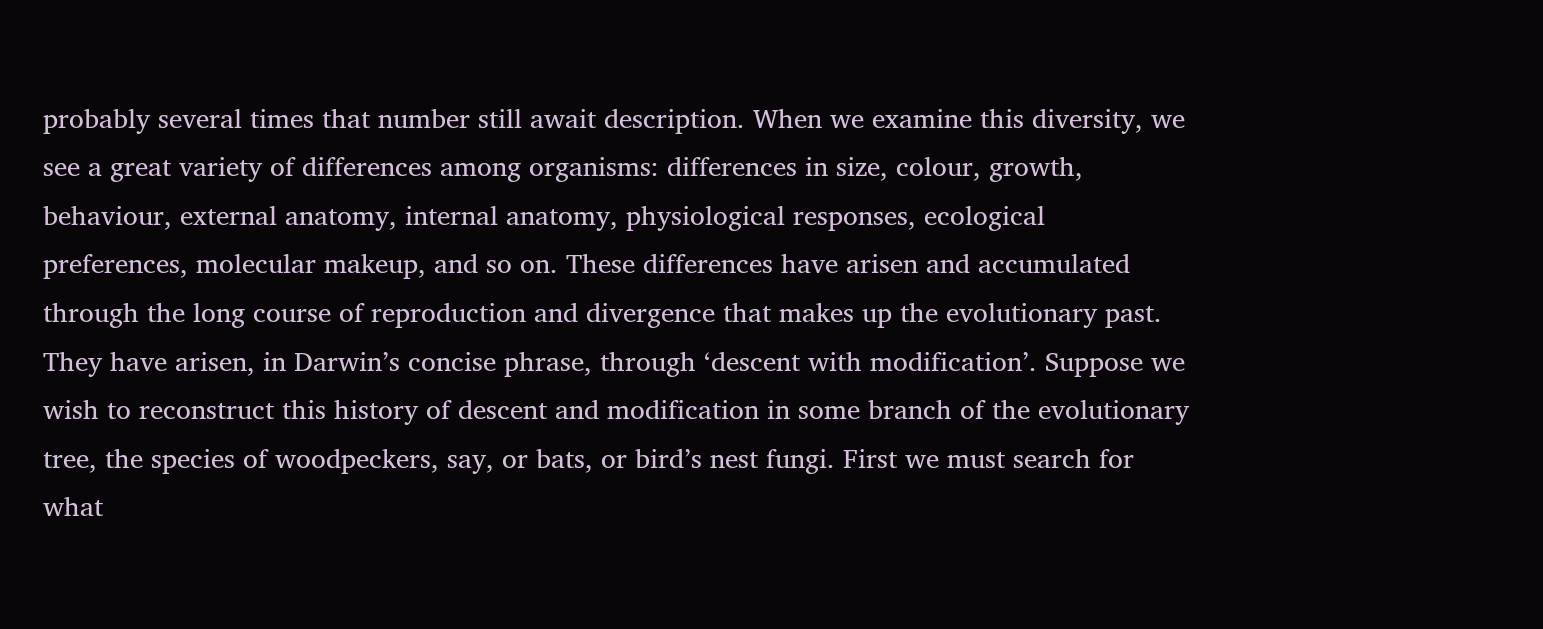probably several times that number still await description. When we examine this diversity, we see a great variety of differences among organisms: differences in size, colour, growth, behaviour, external anatomy, internal anatomy, physiological responses, ecological preferences, molecular makeup, and so on. These differences have arisen and accumulated through the long course of reproduction and divergence that makes up the evolutionary past. They have arisen, in Darwin’s concise phrase, through ‘descent with modification’. Suppose we wish to reconstruct this history of descent and modification in some branch of the evolutionary tree, the species of woodpeckers, say, or bats, or bird’s nest fungi. First we must search for what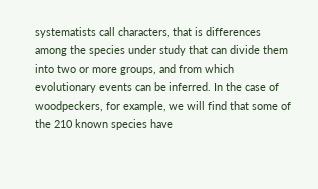systematists call characters, that is differences among the species under study that can divide them into two or more groups, and from which evolutionary events can be inferred. In the case of woodpeckers, for example, we will find that some of the 210 known species have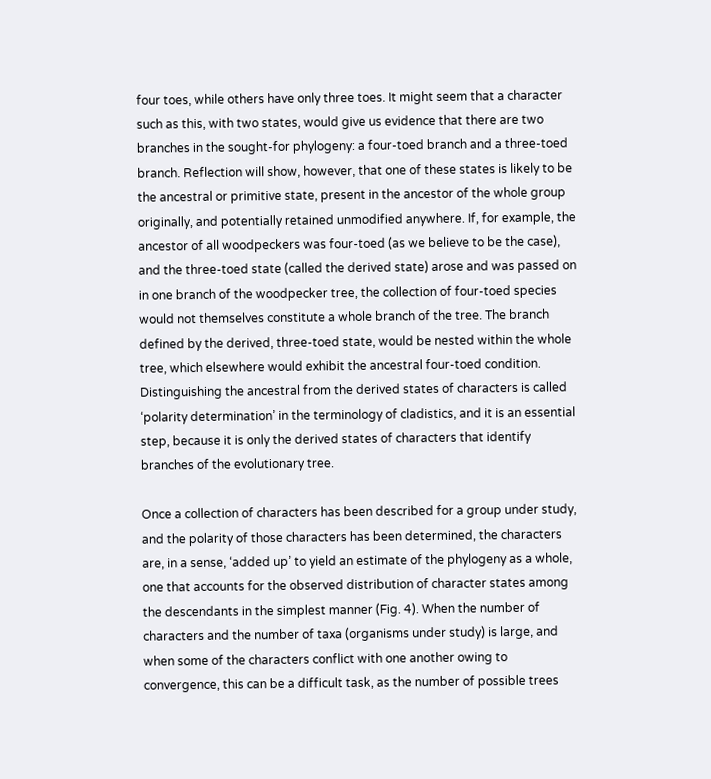four toes, while others have only three toes. It might seem that a character such as this, with two states, would give us evidence that there are two branches in the sought-for phylogeny: a four-toed branch and a three-toed branch. Reflection will show, however, that one of these states is likely to be the ancestral or primitive state, present in the ancestor of the whole group originally, and potentially retained unmodified anywhere. If, for example, the ancestor of all woodpeckers was four-toed (as we believe to be the case), and the three-toed state (called the derived state) arose and was passed on in one branch of the woodpecker tree, the collection of four-toed species would not themselves constitute a whole branch of the tree. The branch defined by the derived, three-toed state, would be nested within the whole tree, which elsewhere would exhibit the ancestral four-toed condition. Distinguishing the ancestral from the derived states of characters is called ‘polarity determination’ in the terminology of cladistics, and it is an essential step, because it is only the derived states of characters that identify branches of the evolutionary tree.

Once a collection of characters has been described for a group under study, and the polarity of those characters has been determined, the characters are, in a sense, ‘added up’ to yield an estimate of the phylogeny as a whole, one that accounts for the observed distribution of character states among the descendants in the simplest manner (Fig. 4). When the number of characters and the number of taxa (organisms under study) is large, and when some of the characters conflict with one another owing to convergence, this can be a difficult task, as the number of possible trees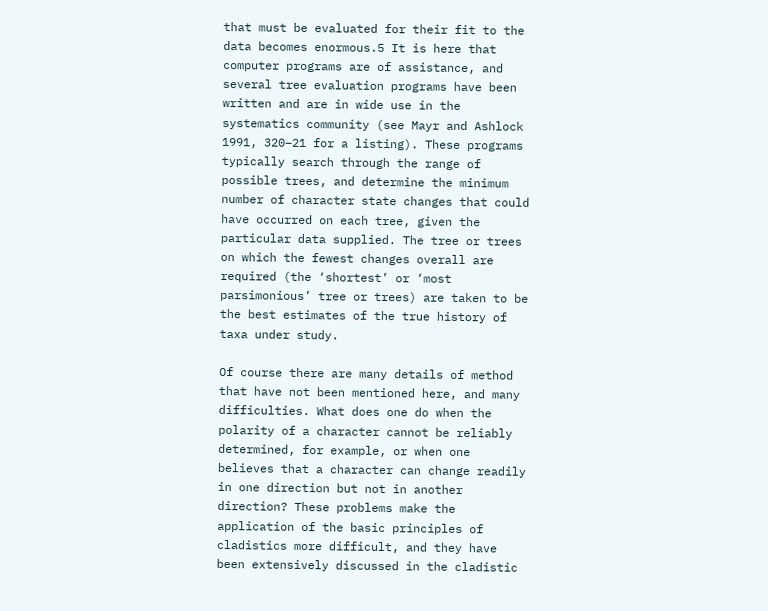that must be evaluated for their fit to the data becomes enormous.5 It is here that computer programs are of assistance, and several tree evaluation programs have been written and are in wide use in the systematics community (see Mayr and Ashlock 1991, 320–21 for a listing). These programs typically search through the range of possible trees, and determine the minimum number of character state changes that could have occurred on each tree, given the particular data supplied. The tree or trees on which the fewest changes overall are required (the ‘shortest’ or ‘most parsimonious’ tree or trees) are taken to be the best estimates of the true history of taxa under study.

Of course there are many details of method that have not been mentioned here, and many difficulties. What does one do when the polarity of a character cannot be reliably determined, for example, or when one believes that a character can change readily in one direction but not in another direction? These problems make the application of the basic principles of cladistics more difficult, and they have been extensively discussed in the cladistic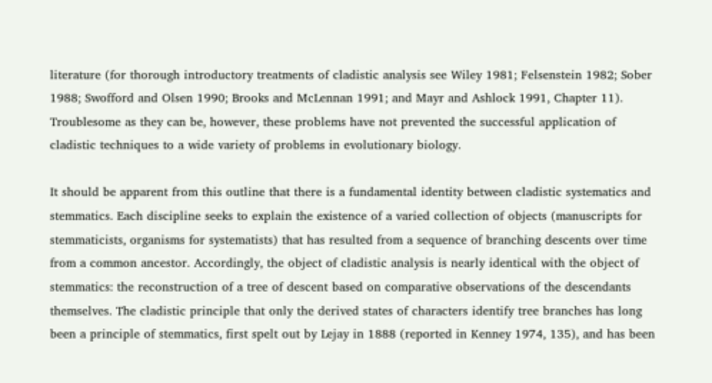literature (for thorough introductory treatments of cladistic analysis see Wiley 1981; Felsenstein 1982; Sober 1988; Swofford and Olsen 1990; Brooks and McLennan 1991; and Mayr and Ashlock 1991, Chapter 11). Troublesome as they can be, however, these problems have not prevented the successful application of cladistic techniques to a wide variety of problems in evolutionary biology.

It should be apparent from this outline that there is a fundamental identity between cladistic systematics and stemmatics. Each discipline seeks to explain the existence of a varied collection of objects (manuscripts for stemmaticists, organisms for systematists) that has resulted from a sequence of branching descents over time from a common ancestor. Accordingly, the object of cladistic analysis is nearly identical with the object of stemmatics: the reconstruction of a tree of descent based on comparative observations of the descendants themselves. The cladistic principle that only the derived states of characters identify tree branches has long been a principle of stemmatics, first spelt out by Lejay in 1888 (reported in Kenney 1974, 135), and has been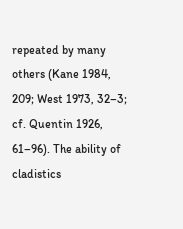repeated by many others (Kane 1984, 209; West 1973, 32–3; cf. Quentin 1926, 61–96). The ability of cladistics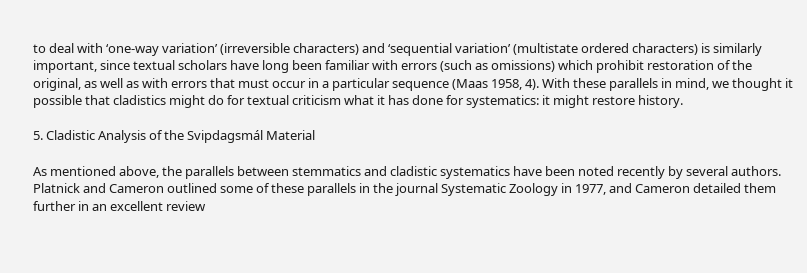to deal with ‘one-way variation’ (irreversible characters) and ‘sequential variation’ (multistate ordered characters) is similarly important, since textual scholars have long been familiar with errors (such as omissions) which prohibit restoration of the original, as well as with errors that must occur in a particular sequence (Maas 1958, 4). With these parallels in mind, we thought it possible that cladistics might do for textual criticism what it has done for systematics: it might restore history.

5. Cladistic Analysis of the Svipdagsmál Material

As mentioned above, the parallels between stemmatics and cladistic systematics have been noted recently by several authors. Platnick and Cameron outlined some of these parallels in the journal Systematic Zoology in 1977, and Cameron detailed them further in an excellent review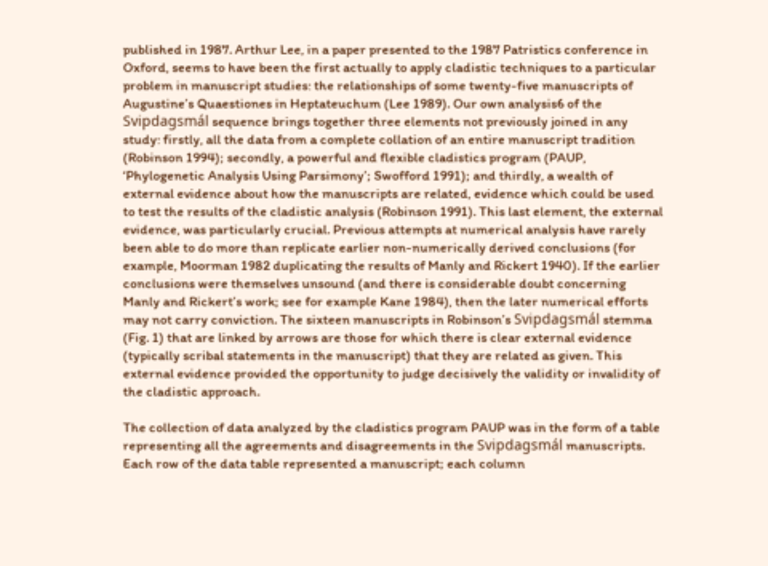published in 1987. Arthur Lee, in a paper presented to the 1987 Patristics conference in Oxford, seems to have been the first actually to apply cladistic techniques to a particular problem in manuscript studies: the relationships of some twenty-five manuscripts of Augustine’s Quaestiones in Heptateuchum (Lee 1989). Our own analysis6 of the Svipdagsmál sequence brings together three elements not previously joined in any study: firstly, all the data from a complete collation of an entire manuscript tradition (Robinson 1994); secondly, a powerful and flexible cladistics program (PAUP, ‘Phylogenetic Analysis Using Parsimony’; Swofford 1991); and thirdly, a wealth of external evidence about how the manuscripts are related, evidence which could be used to test the results of the cladistic analysis (Robinson 1991). This last element, the external evidence, was particularly crucial. Previous attempts at numerical analysis have rarely been able to do more than replicate earlier non-numerically derived conclusions (for example, Moorman 1982 duplicating the results of Manly and Rickert 1940). If the earlier conclusions were themselves unsound (and there is considerable doubt concerning Manly and Rickert’s work; see for example Kane 1984), then the later numerical efforts may not carry conviction. The sixteen manuscripts in Robinson’s Svipdagsmál stemma (Fig. 1) that are linked by arrows are those for which there is clear external evidence (typically scribal statements in the manuscript) that they are related as given. This external evidence provided the opportunity to judge decisively the validity or invalidity of the cladistic approach.

The collection of data analyzed by the cladistics program PAUP was in the form of a table representing all the agreements and disagreements in the Svipdagsmál manuscripts. Each row of the data table represented a manuscript; each column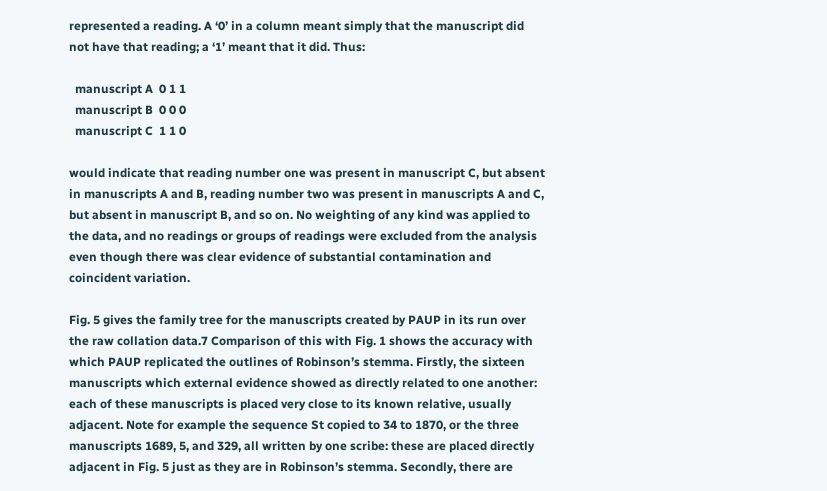represented a reading. A ‘0’ in a column meant simply that the manuscript did not have that reading; a ‘1’ meant that it did. Thus:

  manuscript A  0 1 1
  manuscript B  0 0 0
  manuscript C  1 1 0

would indicate that reading number one was present in manuscript C, but absent in manuscripts A and B, reading number two was present in manuscripts A and C, but absent in manuscript B, and so on. No weighting of any kind was applied to the data, and no readings or groups of readings were excluded from the analysis even though there was clear evidence of substantial contamination and coincident variation.

Fig. 5 gives the family tree for the manuscripts created by PAUP in its run over the raw collation data.7 Comparison of this with Fig. 1 shows the accuracy with which PAUP replicated the outlines of Robinson’s stemma. Firstly, the sixteen manuscripts which external evidence showed as directly related to one another: each of these manuscripts is placed very close to its known relative, usually adjacent. Note for example the sequence St copied to 34 to 1870, or the three manuscripts 1689, 5, and 329, all written by one scribe: these are placed directly adjacent in Fig. 5 just as they are in Robinson’s stemma. Secondly, there are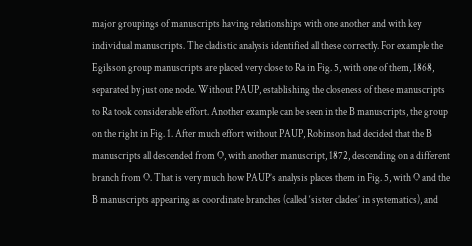major groupings of manuscripts having relationships with one another and with key individual manuscripts. The cladistic analysis identified all these correctly. For example the Egilsson group manuscripts are placed very close to Ra in Fig. 5, with one of them, 1868, separated by just one node. Without PAUP, establishing the closeness of these manuscripts to Ra took considerable effort. Another example can be seen in the B manuscripts, the group on the right in Fig. 1. After much effort without PAUP, Robinson had decided that the B manuscripts all descended from O, with another manuscript, 1872, descending on a different branch from O. That is very much how PAUP’s analysis places them in Fig. 5, with O and the B manuscripts appearing as coordinate branches (called ‘sister clades’ in systematics), and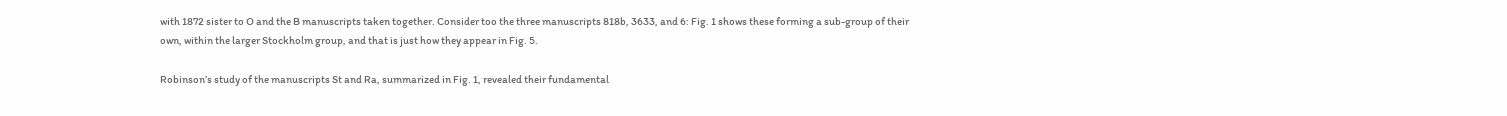with 1872 sister to O and the B manuscripts taken together. Consider too the three manuscripts 818b, 3633, and 6: Fig. 1 shows these forming a sub-group of their own, within the larger Stockholm group, and that is just how they appear in Fig. 5.

Robinson’s study of the manuscripts St and Ra, summarized in Fig. 1, revealed their fundamental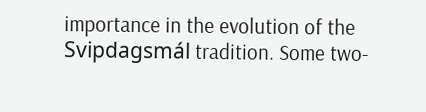importance in the evolution of the Svipdagsmál tradition. Some two-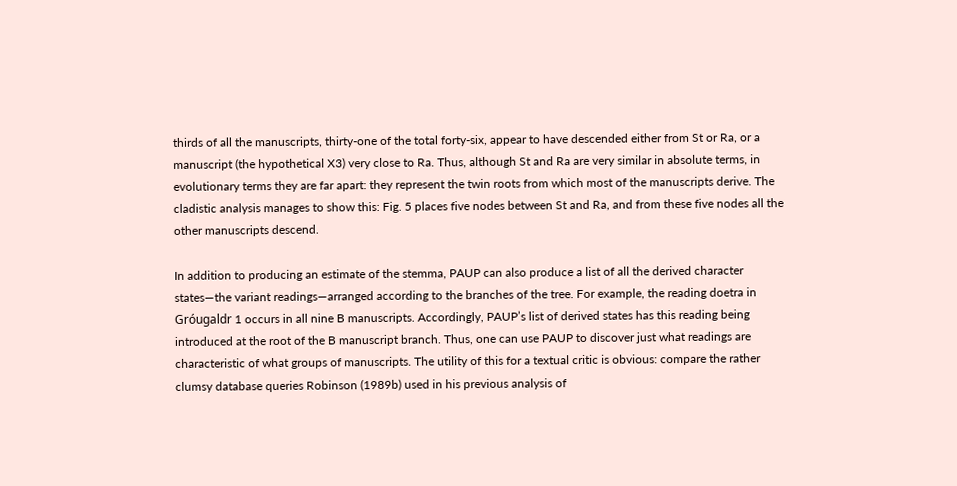thirds of all the manuscripts, thirty-one of the total forty-six, appear to have descended either from St or Ra, or a manuscript (the hypothetical X3) very close to Ra. Thus, although St and Ra are very similar in absolute terms, in evolutionary terms they are far apart: they represent the twin roots from which most of the manuscripts derive. The cladistic analysis manages to show this: Fig. 5 places five nodes between St and Ra, and from these five nodes all the other manuscripts descend.

In addition to producing an estimate of the stemma, PAUP can also produce a list of all the derived character states—the variant readings—arranged according to the branches of the tree. For example, the reading doetra in Gróugaldr 1 occurs in all nine B manuscripts. Accordingly, PAUP’s list of derived states has this reading being introduced at the root of the B manuscript branch. Thus, one can use PAUP to discover just what readings are characteristic of what groups of manuscripts. The utility of this for a textual critic is obvious: compare the rather clumsy database queries Robinson (1989b) used in his previous analysis of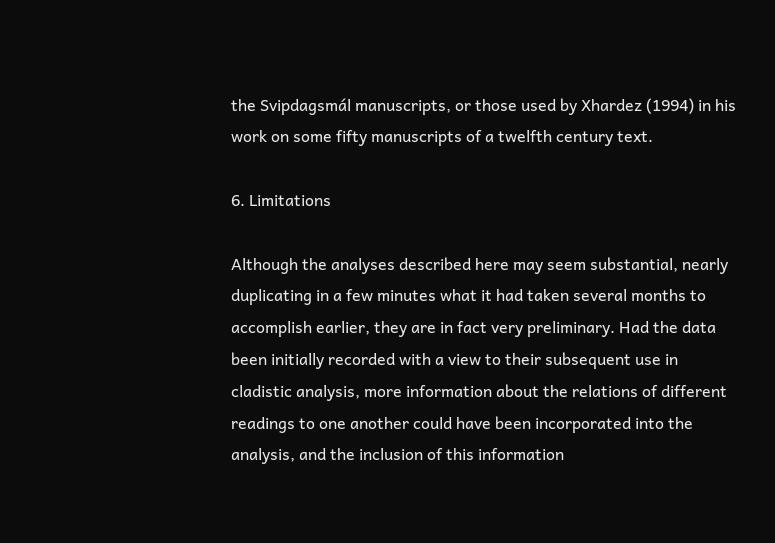the Svipdagsmál manuscripts, or those used by Xhardez (1994) in his work on some fifty manuscripts of a twelfth century text.

6. Limitations

Although the analyses described here may seem substantial, nearly duplicating in a few minutes what it had taken several months to accomplish earlier, they are in fact very preliminary. Had the data been initially recorded with a view to their subsequent use in cladistic analysis, more information about the relations of different readings to one another could have been incorporated into the analysis, and the inclusion of this information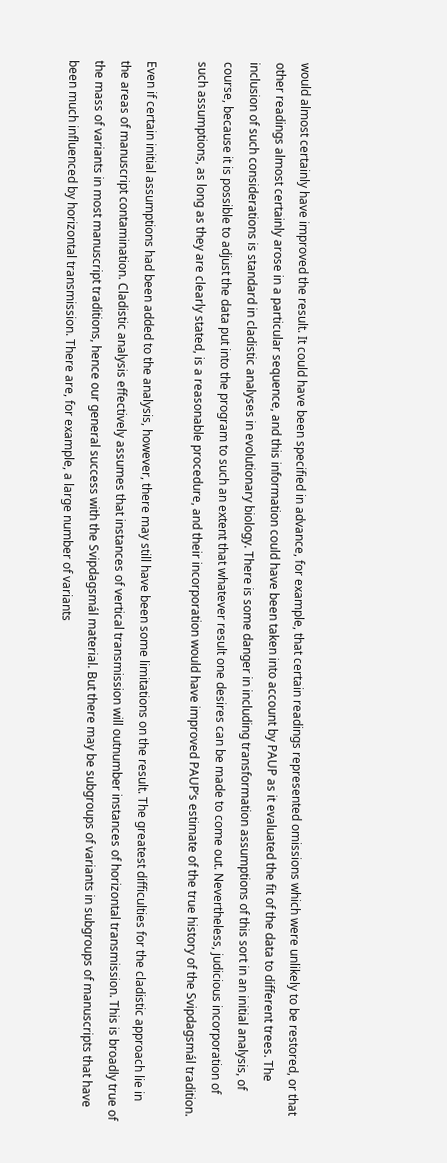would almost certainly have improved the result. It could have been specified in advance, for example, that certain readings represented omissions which were unlikely to be restored, or that other readings almost certainly arose in a particular sequence, and this information could have been taken into account by PAUP as it evaluated the fit of the data to different trees. The inclusion of such considerations is standard in cladistic analyses in evolutionary biology. There is some danger in including transformation assumptions of this sort in an initial analysis, of course, because it is possible to adjust the data put into the program to such an extent that whatever result one desires can be made to come out. Nevertheless, judicious incorporation of such assumptions, as long as they are clearly stated, is a reasonable procedure, and their incorporation would have improved PAUP’s estimate of the true history of the Svipdagsmál tradition.

Even if certain initial assumptions had been added to the analysis, however, there may still have been some limitations on the result. The greatest difficulties for the cladistic approach lie in the areas of manuscript contamination. Cladistic analysis effectively assumes that instances of vertical transmission will outnumber instances of horizontal transmission. This is broadly true of the mass of variants in most manuscript traditions, hence our general success with the Svipdagsmál material. But there may be subgroups of variants in subgroups of manuscripts that have been much influenced by horizontal transmission. There are, for example, a large number of variants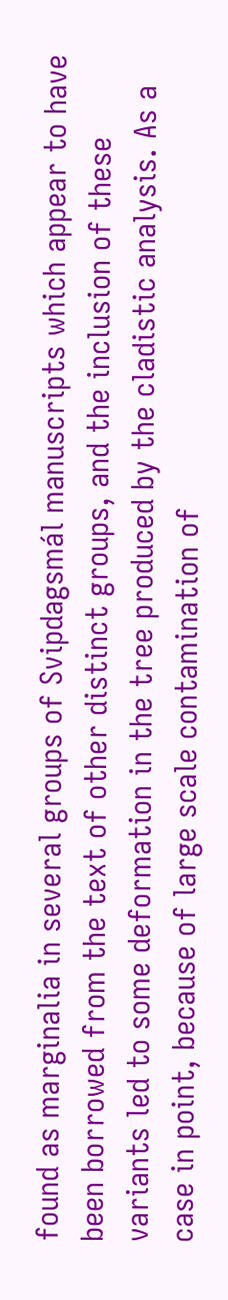found as marginalia in several groups of Svipdagsmál manuscripts which appear to have been borrowed from the text of other distinct groups, and the inclusion of these variants led to some deformation in the tree produced by the cladistic analysis. As a case in point, because of large scale contamination of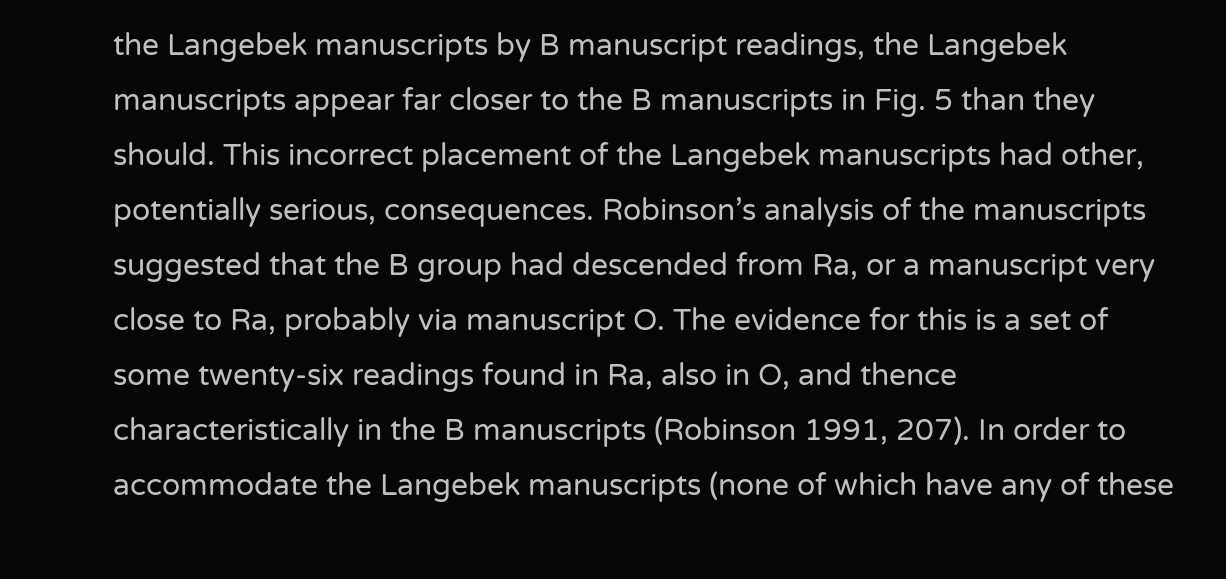the Langebek manuscripts by B manuscript readings, the Langebek manuscripts appear far closer to the B manuscripts in Fig. 5 than they should. This incorrect placement of the Langebek manuscripts had other, potentially serious, consequences. Robinson’s analysis of the manuscripts suggested that the B group had descended from Ra, or a manuscript very close to Ra, probably via manuscript O. The evidence for this is a set of some twenty-six readings found in Ra, also in O, and thence characteristically in the B manuscripts (Robinson 1991, 207). In order to accommodate the Langebek manuscripts (none of which have any of these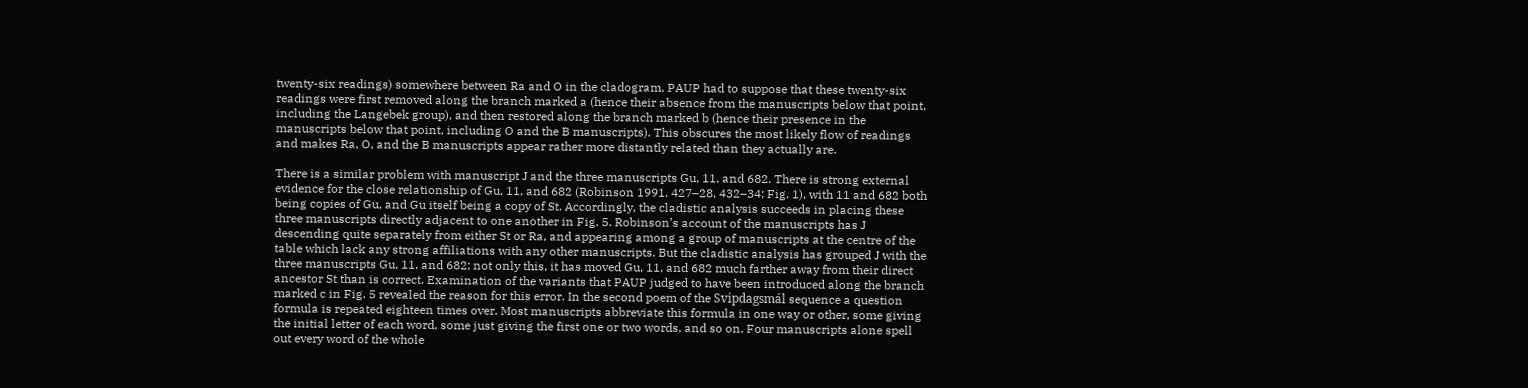twenty-six readings) somewhere between Ra and O in the cladogram, PAUP had to suppose that these twenty-six readings were first removed along the branch marked a (hence their absence from the manuscripts below that point, including the Langebek group), and then restored along the branch marked b (hence their presence in the manuscripts below that point, including O and the B manuscripts). This obscures the most likely flow of readings and makes Ra, O, and the B manuscripts appear rather more distantly related than they actually are.

There is a similar problem with manuscript J and the three manuscripts Gu, 11, and 682. There is strong external evidence for the close relationship of Gu, 11, and 682 (Robinson 1991, 427–28, 432–34; Fig. 1), with 11 and 682 both being copies of Gu, and Gu itself being a copy of St. Accordingly, the cladistic analysis succeeds in placing these three manuscripts directly adjacent to one another in Fig. 5. Robinson’s account of the manuscripts has J descending quite separately from either St or Ra, and appearing among a group of manuscripts at the centre of the table which lack any strong affiliations with any other manuscripts. But the cladistic analysis has grouped J with the three manuscripts Gu, 11, and 682; not only this, it has moved Gu, 11, and 682 much farther away from their direct ancestor St than is correct. Examination of the variants that PAUP judged to have been introduced along the branch marked c in Fig. 5 revealed the reason for this error. In the second poem of the Svipdagsmál sequence a question formula is repeated eighteen times over. Most manuscripts abbreviate this formula in one way or other, some giving the initial letter of each word, some just giving the first one or two words, and so on. Four manuscripts alone spell out every word of the whole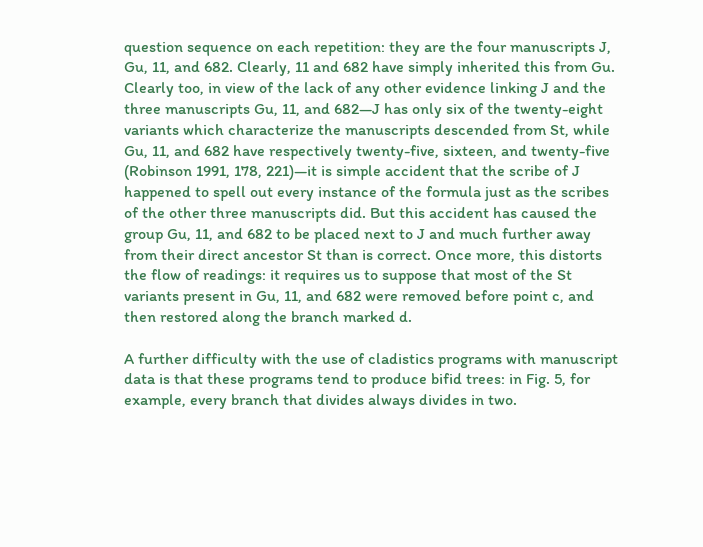question sequence on each repetition: they are the four manuscripts J, Gu, 11, and 682. Clearly, 11 and 682 have simply inherited this from Gu. Clearly too, in view of the lack of any other evidence linking J and the three manuscripts Gu, 11, and 682—J has only six of the twenty-eight variants which characterize the manuscripts descended from St, while Gu, 11, and 682 have respectively twenty-five, sixteen, and twenty-five (Robinson 1991, 178, 221)—it is simple accident that the scribe of J happened to spell out every instance of the formula just as the scribes of the other three manuscripts did. But this accident has caused the group Gu, 11, and 682 to be placed next to J and much further away from their direct ancestor St than is correct. Once more, this distorts the flow of readings: it requires us to suppose that most of the St variants present in Gu, 11, and 682 were removed before point c, and then restored along the branch marked d.

A further difficulty with the use of cladistics programs with manuscript data is that these programs tend to produce bifid trees: in Fig. 5, for example, every branch that divides always divides in two.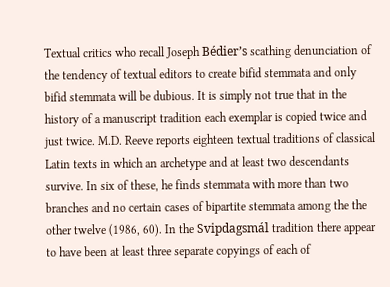Textual critics who recall Joseph Bédier’s scathing denunciation of the tendency of textual editors to create bifid stemmata and only bifid stemmata will be dubious. It is simply not true that in the history of a manuscript tradition each exemplar is copied twice and just twice. M.D. Reeve reports eighteen textual traditions of classical Latin texts in which an archetype and at least two descendants survive. In six of these, he finds stemmata with more than two branches and no certain cases of bipartite stemmata among the the other twelve (1986, 60). In the Svipdagsmál tradition there appear to have been at least three separate copyings of each of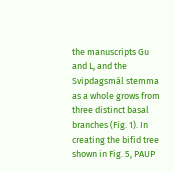the manuscripts Gu and L, and the Svipdagsmál stemma as a whole grows from three distinct basal branches (Fig. 1). In creating the bifid tree shown in Fig. 5, PAUP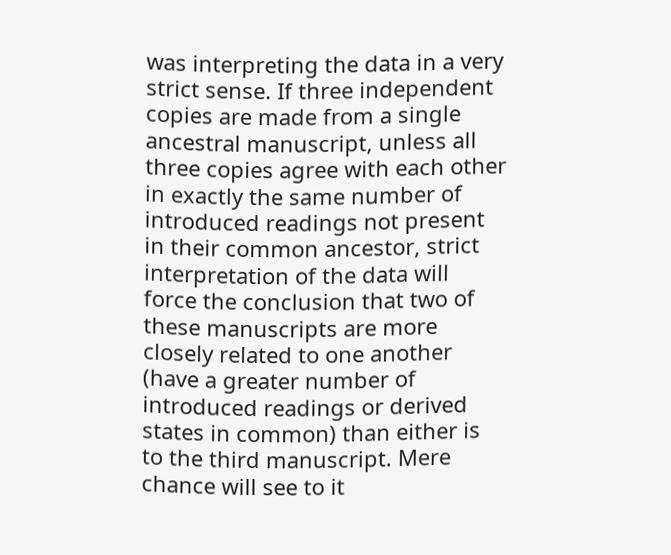was interpreting the data in a very strict sense. If three independent copies are made from a single ancestral manuscript, unless all three copies agree with each other in exactly the same number of introduced readings not present in their common ancestor, strict interpretation of the data will force the conclusion that two of these manuscripts are more closely related to one another (have a greater number of introduced readings or derived states in common) than either is to the third manuscript. Mere chance will see to it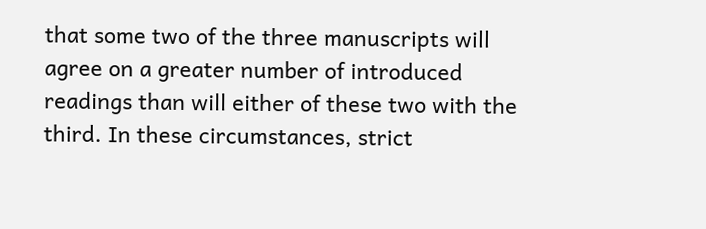that some two of the three manuscripts will agree on a greater number of introduced readings than will either of these two with the third. In these circumstances, strict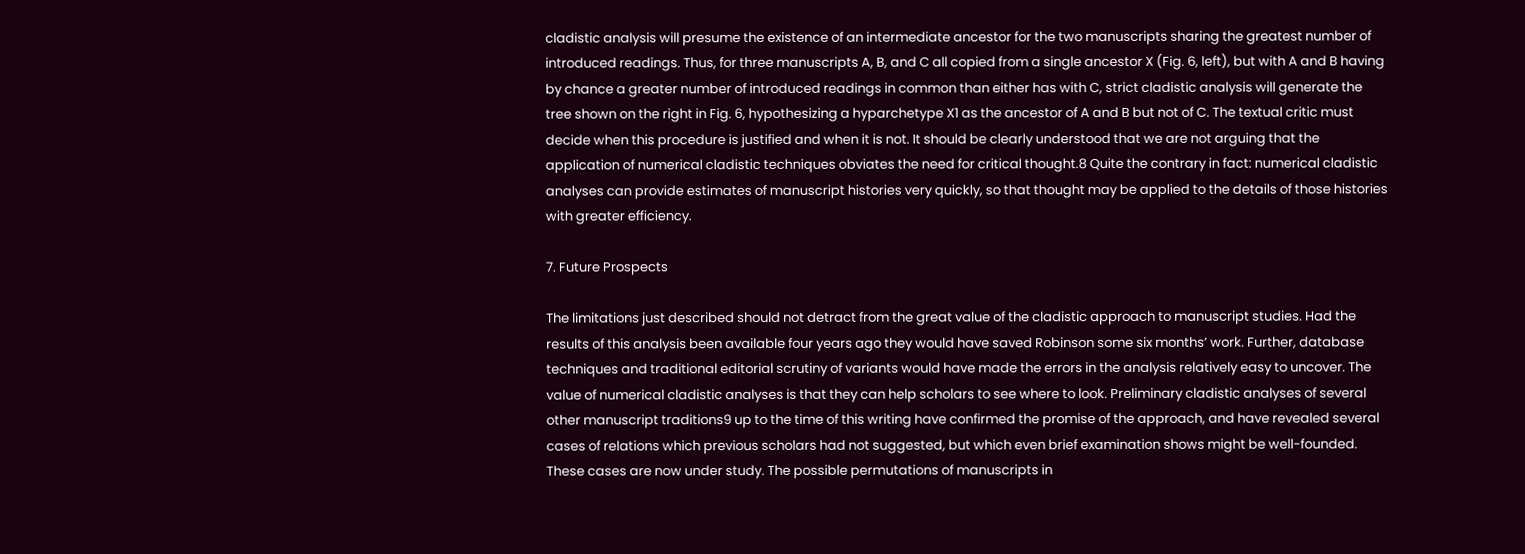cladistic analysis will presume the existence of an intermediate ancestor for the two manuscripts sharing the greatest number of introduced readings. Thus, for three manuscripts A, B, and C all copied from a single ancestor X (Fig. 6, left), but with A and B having by chance a greater number of introduced readings in common than either has with C, strict cladistic analysis will generate the tree shown on the right in Fig. 6, hypothesizing a hyparchetype X1 as the ancestor of A and B but not of C. The textual critic must decide when this procedure is justified and when it is not. It should be clearly understood that we are not arguing that the application of numerical cladistic techniques obviates the need for critical thought.8 Quite the contrary in fact: numerical cladistic analyses can provide estimates of manuscript histories very quickly, so that thought may be applied to the details of those histories with greater efficiency.

7. Future Prospects

The limitations just described should not detract from the great value of the cladistic approach to manuscript studies. Had the results of this analysis been available four years ago they would have saved Robinson some six months’ work. Further, database techniques and traditional editorial scrutiny of variants would have made the errors in the analysis relatively easy to uncover. The value of numerical cladistic analyses is that they can help scholars to see where to look. Preliminary cladistic analyses of several other manuscript traditions9 up to the time of this writing have confirmed the promise of the approach, and have revealed several cases of relations which previous scholars had not suggested, but which even brief examination shows might be well-founded. These cases are now under study. The possible permutations of manuscripts in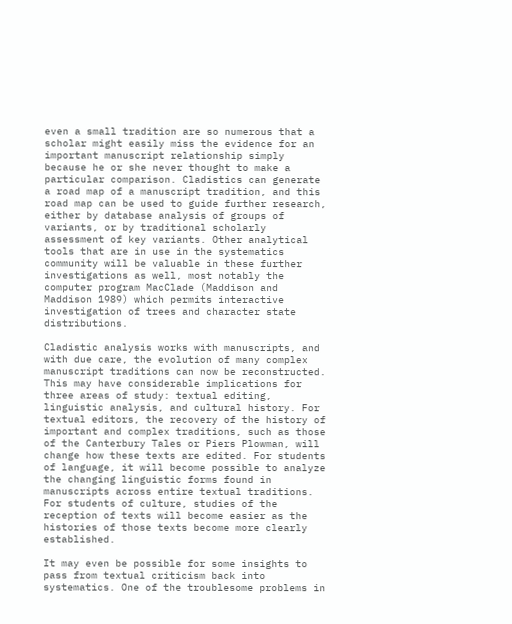even a small tradition are so numerous that a scholar might easily miss the evidence for an important manuscript relationship simply because he or she never thought to make a particular comparison. Cladistics can generate a road map of a manuscript tradition, and this road map can be used to guide further research, either by database analysis of groups of variants, or by traditional scholarly assessment of key variants. Other analytical tools that are in use in the systematics community will be valuable in these further investigations as well, most notably the computer program MacClade (Maddison and Maddison 1989) which permits interactive investigation of trees and character state distributions.

Cladistic analysis works with manuscripts, and with due care, the evolution of many complex manuscript traditions can now be reconstructed. This may have considerable implications for three areas of study: textual editing, linguistic analysis, and cultural history. For textual editors, the recovery of the history of important and complex traditions, such as those of the Canterbury Tales or Piers Plowman, will change how these texts are edited. For students of language, it will become possible to analyze the changing linguistic forms found in manuscripts across entire textual traditions. For students of culture, studies of the reception of texts will become easier as the histories of those texts become more clearly established.

It may even be possible for some insights to pass from textual criticism back into systematics. One of the troublesome problems in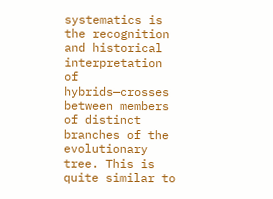systematics is the recognition and historical interpretation of hybrids—crosses between members of distinct branches of the evolutionary tree. This is quite similar to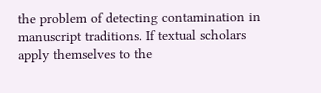the problem of detecting contamination in manuscript traditions. If textual scholars apply themselves to the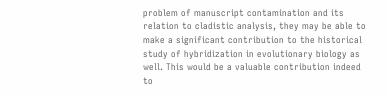problem of manuscript contamination and its relation to cladistic analysis, they may be able to make a significant contribution to the historical study of hybridization in evolutionary biology as well. This would be a valuable contribution indeed to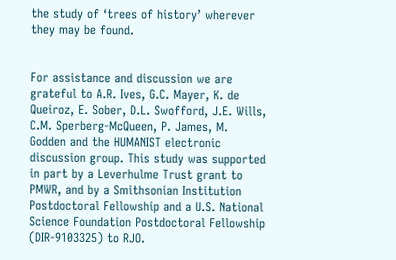the study of ‘trees of history’ wherever they may be found.


For assistance and discussion we are grateful to A.R. Ives, G.C. Mayer, K. de Queiroz, E. Sober, D.L. Swofford, J.E. Wills, C.M. Sperberg-McQueen, P. James, M. Godden and the HUMANIST electronic discussion group. This study was supported in part by a Leverhulme Trust grant to PMWR, and by a Smithsonian Institution Postdoctoral Fellowship and a U.S. National Science Foundation Postdoctoral Fellowship (DIR-9103325) to RJO.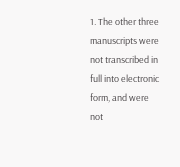1. The other three manuscripts were not transcribed in full into electronic form, and were not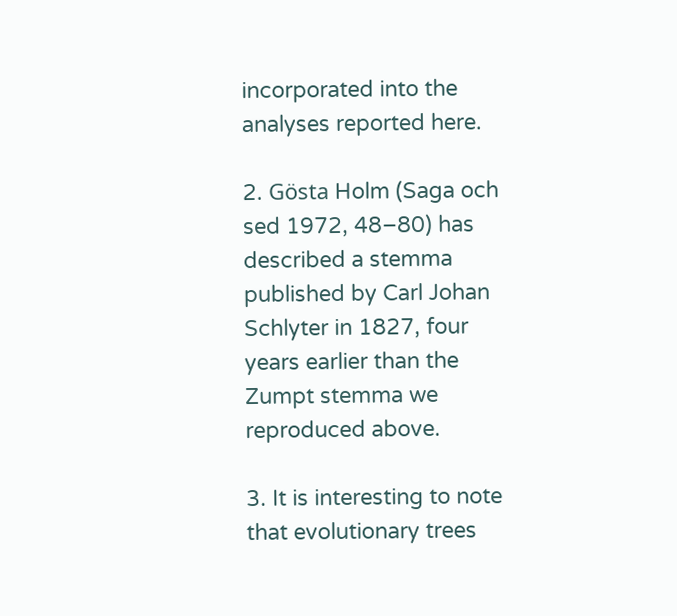incorporated into the analyses reported here.

2. Gösta Holm (Saga och sed 1972, 48–80) has described a stemma published by Carl Johan Schlyter in 1827, four years earlier than the Zumpt stemma we reproduced above.

3. It is interesting to note that evolutionary trees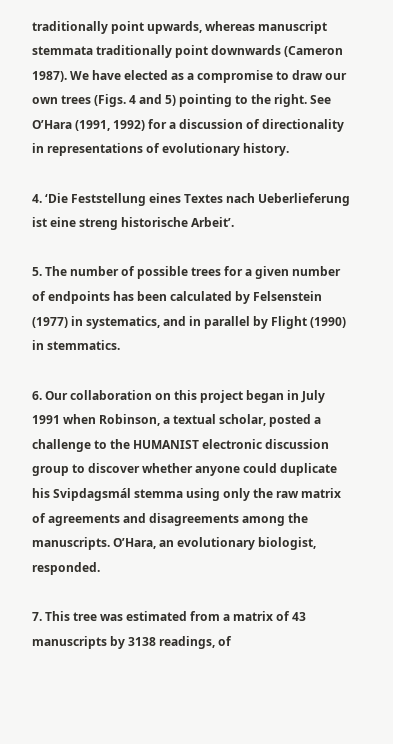traditionally point upwards, whereas manuscript stemmata traditionally point downwards (Cameron 1987). We have elected as a compromise to draw our own trees (Figs. 4 and 5) pointing to the right. See O’Hara (1991, 1992) for a discussion of directionality in representations of evolutionary history.

4. ‘Die Feststellung eines Textes nach Ueberlieferung ist eine streng historische Arbeit’.

5. The number of possible trees for a given number of endpoints has been calculated by Felsenstein (1977) in systematics, and in parallel by Flight (1990) in stemmatics.

6. Our collaboration on this project began in July 1991 when Robinson, a textual scholar, posted a challenge to the HUMANIST electronic discussion group to discover whether anyone could duplicate his Svipdagsmál stemma using only the raw matrix of agreements and disagreements among the manuscripts. O’Hara, an evolutionary biologist, responded.

7. This tree was estimated from a matrix of 43 manuscripts by 3138 readings, of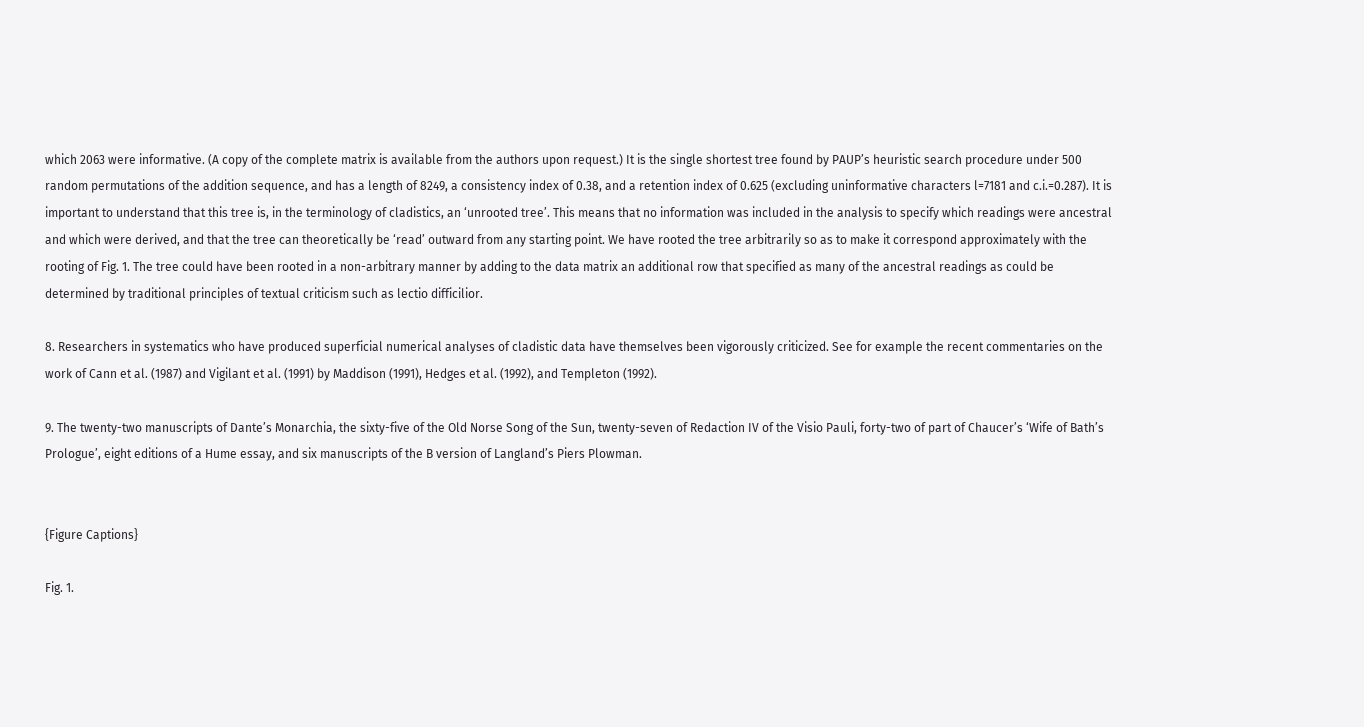which 2063 were informative. (A copy of the complete matrix is available from the authors upon request.) It is the single shortest tree found by PAUP’s heuristic search procedure under 500 random permutations of the addition sequence, and has a length of 8249, a consistency index of 0.38, and a retention index of 0.625 (excluding uninformative characters l=7181 and c.i.=0.287). It is important to understand that this tree is, in the terminology of cladistics, an ‘unrooted tree’. This means that no information was included in the analysis to specify which readings were ancestral and which were derived, and that the tree can theoretically be ‘read’ outward from any starting point. We have rooted the tree arbitrarily so as to make it correspond approximately with the rooting of Fig. 1. The tree could have been rooted in a non-arbitrary manner by adding to the data matrix an additional row that specified as many of the ancestral readings as could be determined by traditional principles of textual criticism such as lectio difficilior.

8. Researchers in systematics who have produced superficial numerical analyses of cladistic data have themselves been vigorously criticized. See for example the recent commentaries on the work of Cann et al. (1987) and Vigilant et al. (1991) by Maddison (1991), Hedges et al. (1992), and Templeton (1992).

9. The twenty-two manuscripts of Dante’s Monarchia, the sixty-five of the Old Norse Song of the Sun, twenty-seven of Redaction IV of the Visio Pauli, forty-two of part of Chaucer’s ‘Wife of Bath’s Prologue’, eight editions of a Hume essay, and six manuscripts of the B version of Langland’s Piers Plowman.


{Figure Captions}

Fig. 1.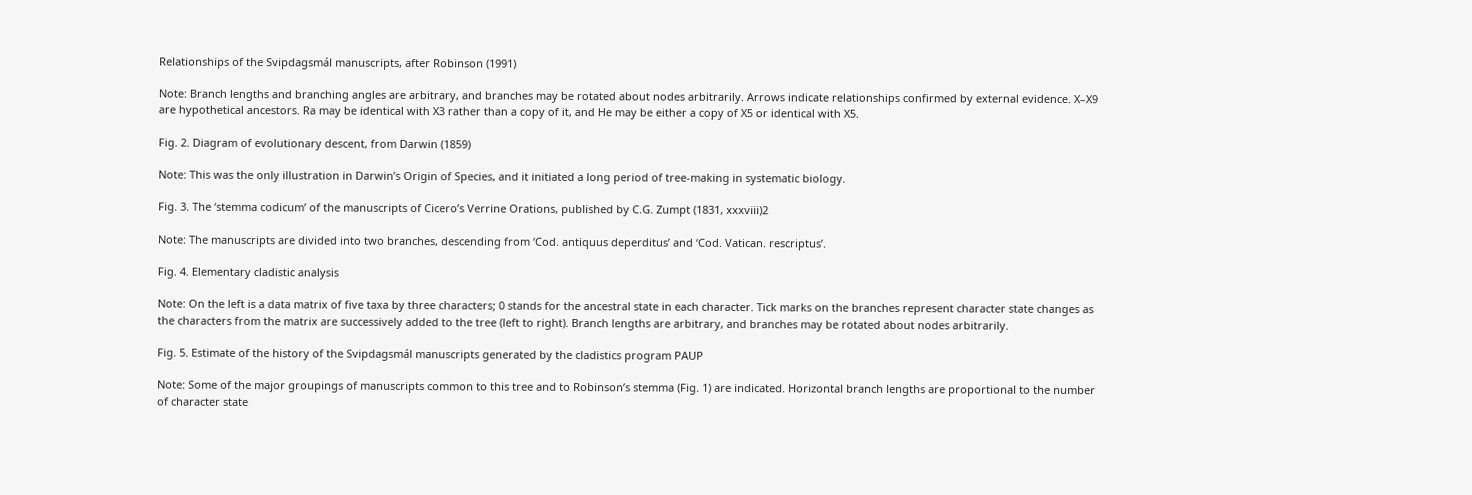Relationships of the Svipdagsmál manuscripts, after Robinson (1991)

Note: Branch lengths and branching angles are arbitrary, and branches may be rotated about nodes arbitrarily. Arrows indicate relationships confirmed by external evidence. X–X9 are hypothetical ancestors. Ra may be identical with X3 rather than a copy of it, and He may be either a copy of X5 or identical with X5.

Fig. 2. Diagram of evolutionary descent, from Darwin (1859)

Note: This was the only illustration in Darwin’s Origin of Species, and it initiated a long period of tree-making in systematic biology.

Fig. 3. The ‘stemma codicum’ of the manuscripts of Cicero’s Verrine Orations, published by C.G. Zumpt (1831, xxxviii)2

Note: The manuscripts are divided into two branches, descending from ‘Cod. antiquus deperditus’ and ‘Cod. Vatican. rescriptus’.

Fig. 4. Elementary cladistic analysis

Note: On the left is a data matrix of five taxa by three characters; 0 stands for the ancestral state in each character. Tick marks on the branches represent character state changes as the characters from the matrix are successively added to the tree (left to right). Branch lengths are arbitrary, and branches may be rotated about nodes arbitrarily.

Fig. 5. Estimate of the history of the Svipdagsmál manuscripts generated by the cladistics program PAUP

Note: Some of the major groupings of manuscripts common to this tree and to Robinson’s stemma (Fig. 1) are indicated. Horizontal branch lengths are proportional to the number of character state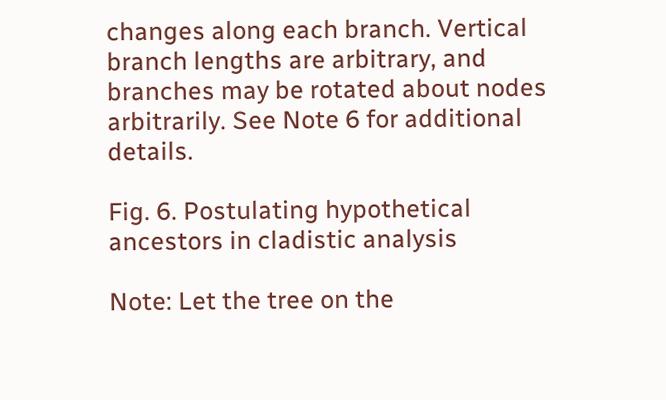changes along each branch. Vertical branch lengths are arbitrary, and branches may be rotated about nodes arbitrarily. See Note 6 for additional details.

Fig. 6. Postulating hypothetical ancestors in cladistic analysis

Note: Let the tree on the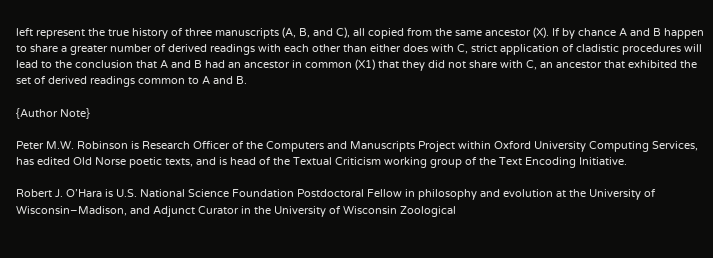left represent the true history of three manuscripts (A, B, and C), all copied from the same ancestor (X). If by chance A and B happen to share a greater number of derived readings with each other than either does with C, strict application of cladistic procedures will lead to the conclusion that A and B had an ancestor in common (X1) that they did not share with C, an ancestor that exhibited the set of derived readings common to A and B.

{Author Note}

Peter M.W. Robinson is Research Officer of the Computers and Manuscripts Project within Oxford University Computing Services, has edited Old Norse poetic texts, and is head of the Textual Criticism working group of the Text Encoding Initiative.

Robert J. O’Hara is U.S. National Science Foundation Postdoctoral Fellow in philosophy and evolution at the University of Wisconsin–Madison, and Adjunct Curator in the University of Wisconsin Zoological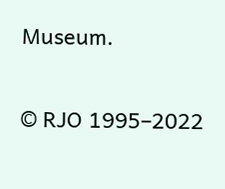Museum.

© RJO 1995–2022